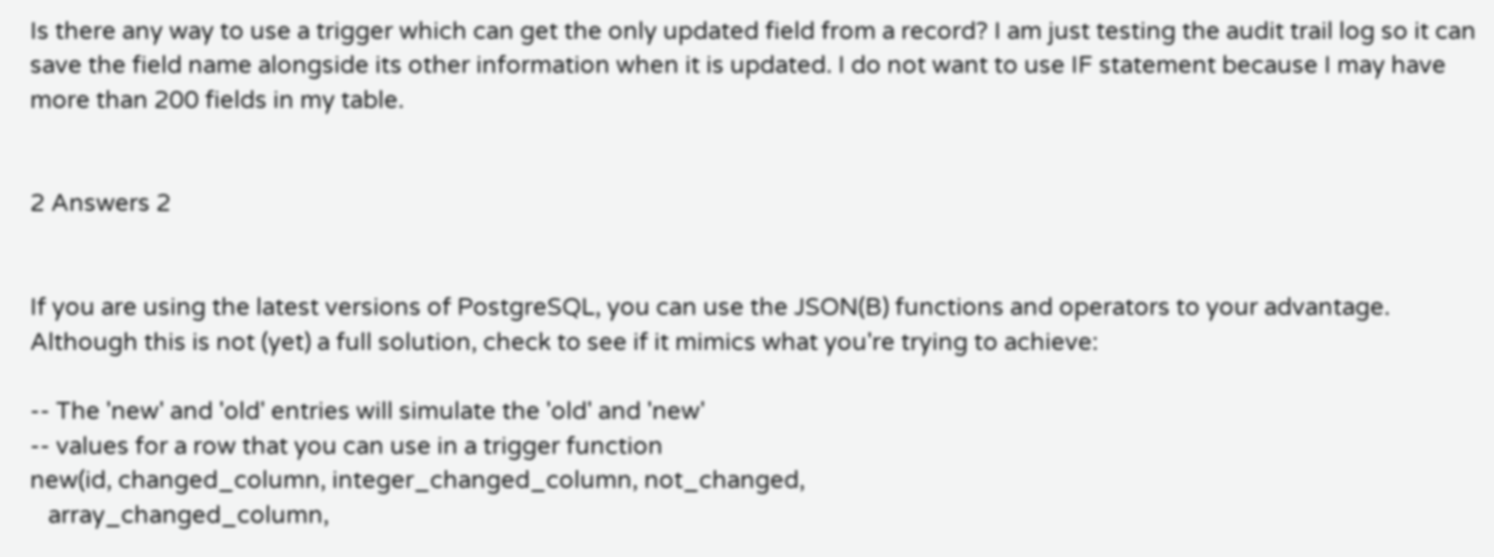Is there any way to use a trigger which can get the only updated field from a record? I am just testing the audit trail log so it can save the field name alongside its other information when it is updated. I do not want to use IF statement because I may have more than 200 fields in my table.


2 Answers 2


If you are using the latest versions of PostgreSQL, you can use the JSON(B) functions and operators to your advantage. Although this is not (yet) a full solution, check to see if it mimics what you're trying to achieve:

-- The 'new' and 'old' entries will simulate the 'old' and 'new'
-- values for a row that you can use in a trigger function
new(id, changed_column, integer_changed_column, not_changed,
   array_changed_column,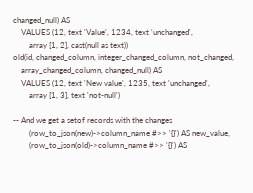changed_null) AS
    VALUES (12, text 'Value', 1234, text 'unchanged',
        array [1, 2], cast(null as text))
old(id, changed_column, integer_changed_column, not_changed,
    array_changed_column, changed_null) AS
    VALUES (12, text 'New value', 1235, text 'unchanged',
        array [1, 3], text 'not-null')

-- And we get a setof records with the changes
        (row_to_json(new)->column_name #>> '{}') AS new_value,
        (row_to_json(old)->column_name #>> '{}') AS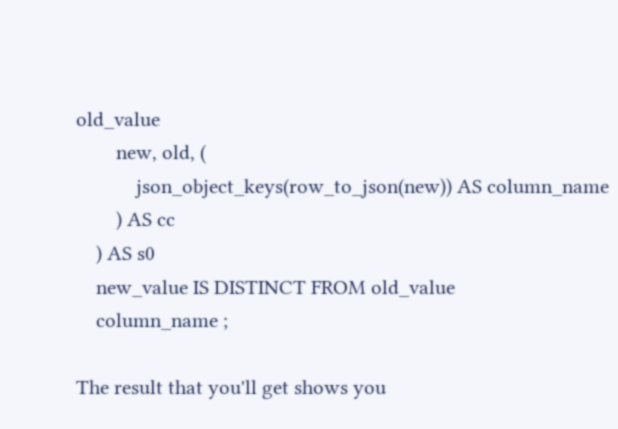old_value
        new, old, (
            json_object_keys(row_to_json(new)) AS column_name
        ) AS cc
    ) AS s0
    new_value IS DISTINCT FROM old_value
    column_name ;

The result that you'll get shows you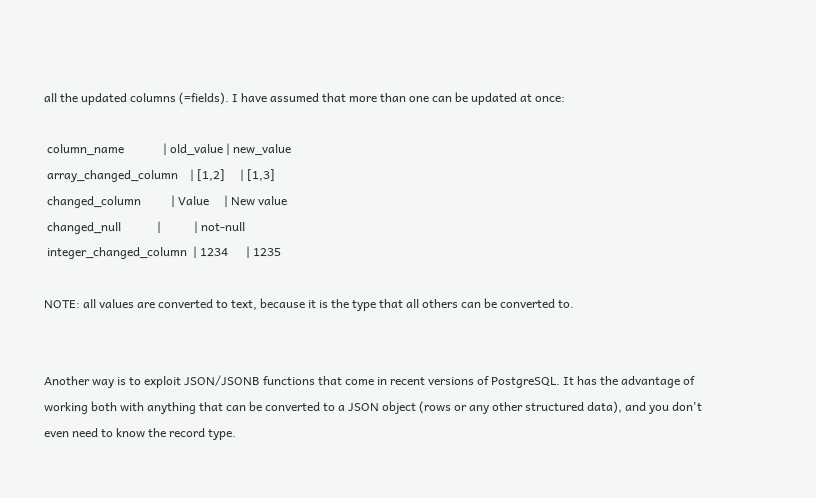all the updated columns (=fields). I have assumed that more than one can be updated at once:

 column_name             | old_value | new_value
 array_changed_column    | [1,2]     | [1,3]
 changed_column          | Value     | New value
 changed_null            |           | not-null
 integer_changed_column  | 1234      | 1235

NOTE: all values are converted to text, because it is the type that all others can be converted to.


Another way is to exploit JSON/JSONB functions that come in recent versions of PostgreSQL. It has the advantage of working both with anything that can be converted to a JSON object (rows or any other structured data), and you don't even need to know the record type.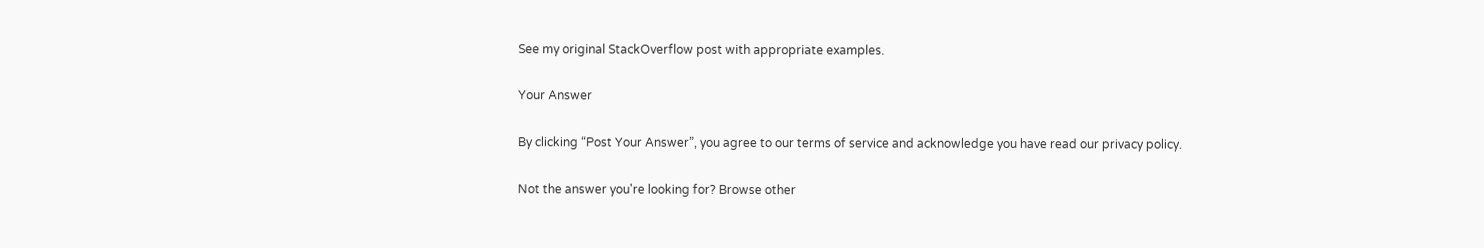See my original StackOverflow post with appropriate examples.

Your Answer

By clicking “Post Your Answer”, you agree to our terms of service and acknowledge you have read our privacy policy.

Not the answer you're looking for? Browse other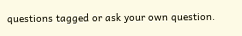questions tagged or ask your own question.